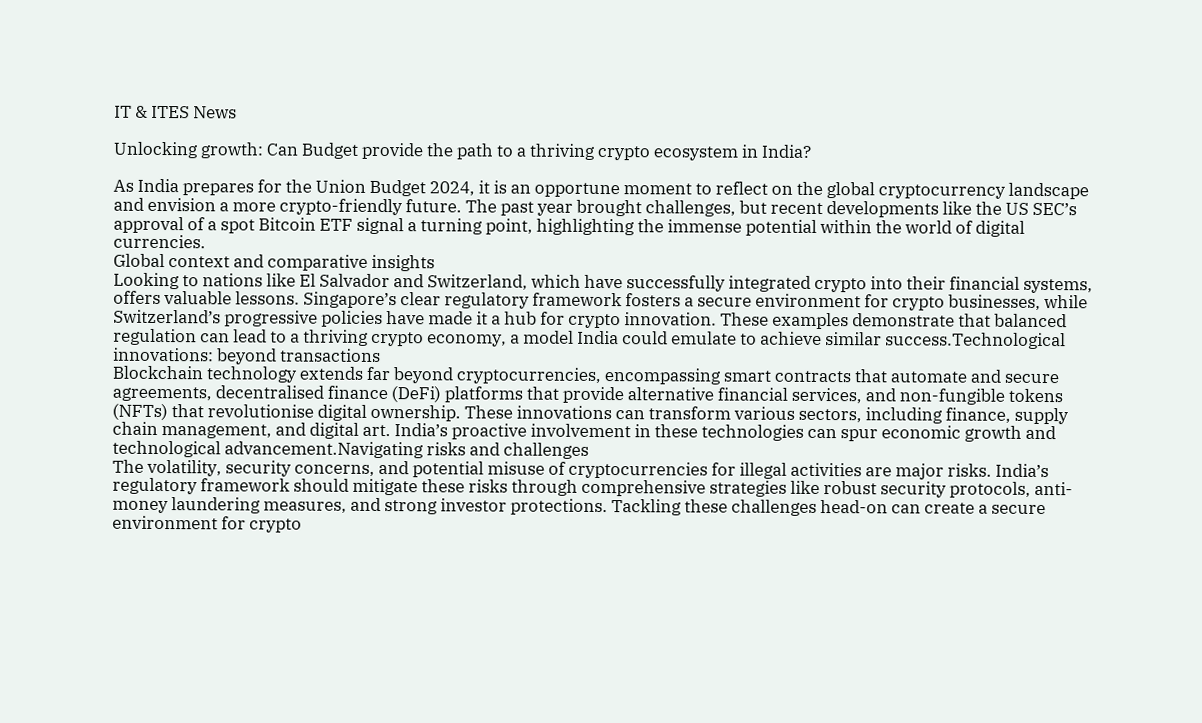IT & ITES News

Unlocking growth: Can Budget provide the path to a thriving crypto ecosystem in India?

As India prepares for the Union Budget 2024, it is an opportune moment to reflect on the global cryptocurrency landscape and envision a more crypto-friendly future. The past year brought challenges, but recent developments like the US SEC’s approval of a spot Bitcoin ETF signal a turning point, highlighting the immense potential within the world of digital currencies.
Global context and comparative insights
Looking to nations like El Salvador and Switzerland, which have successfully integrated crypto into their financial systems, offers valuable lessons. Singapore’s clear regulatory framework fosters a secure environment for crypto businesses, while Switzerland’s progressive policies have made it a hub for crypto innovation. These examples demonstrate that balanced regulation can lead to a thriving crypto economy, a model India could emulate to achieve similar success.Technological innovations: beyond transactions
Blockchain technology extends far beyond cryptocurrencies, encompassing smart contracts that automate and secure agreements, decentralised finance (DeFi) platforms that provide alternative financial services, and non-fungible tokens (NFTs) that revolutionise digital ownership. These innovations can transform various sectors, including finance, supply chain management, and digital art. India’s proactive involvement in these technologies can spur economic growth and technological advancement.Navigating risks and challenges
The volatility, security concerns, and potential misuse of cryptocurrencies for illegal activities are major risks. India’s regulatory framework should mitigate these risks through comprehensive strategies like robust security protocols, anti-money laundering measures, and strong investor protections. Tackling these challenges head-on can create a secure environment for crypto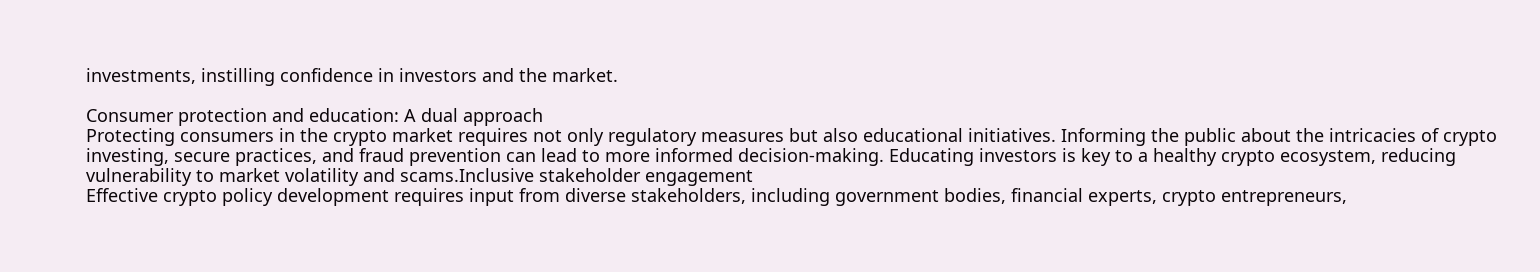investments, instilling confidence in investors and the market.

Consumer protection and education: A dual approach
Protecting consumers in the crypto market requires not only regulatory measures but also educational initiatives. Informing the public about the intricacies of crypto investing, secure practices, and fraud prevention can lead to more informed decision-making. Educating investors is key to a healthy crypto ecosystem, reducing vulnerability to market volatility and scams.Inclusive stakeholder engagement
Effective crypto policy development requires input from diverse stakeholders, including government bodies, financial experts, crypto entrepreneurs,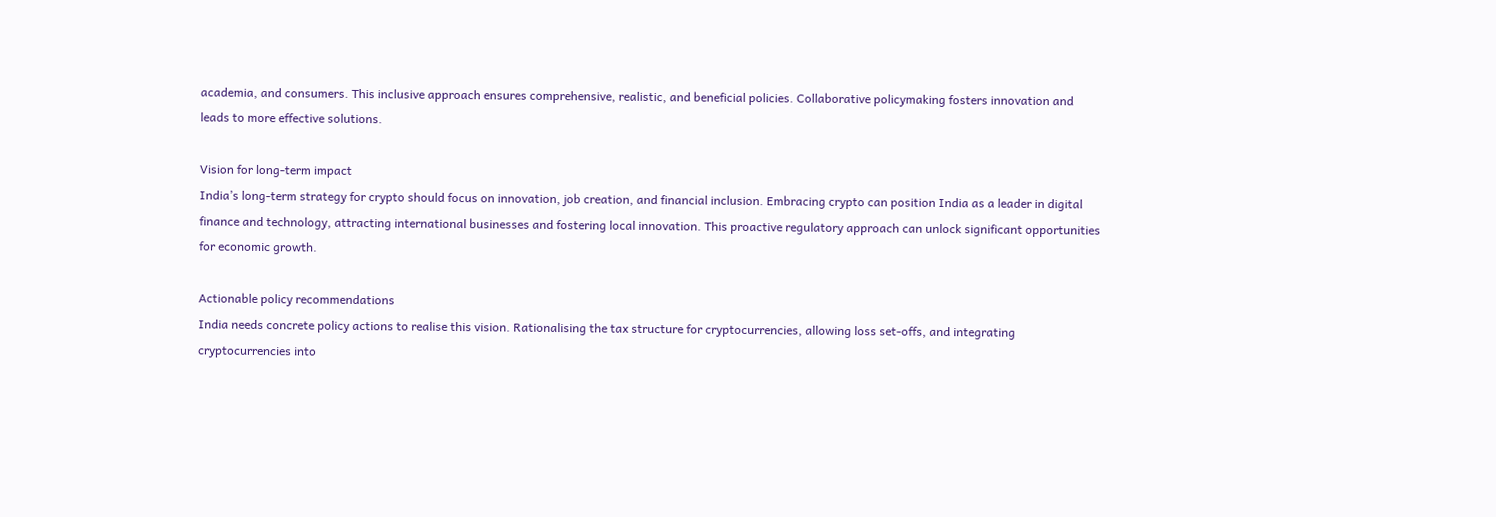academia, and consumers. This inclusive approach ensures comprehensive, realistic, and beneficial policies. Collaborative policymaking fosters innovation and leads to more effective solutions.

Vision for long-term impact
India’s long-term strategy for crypto should focus on innovation, job creation, and financial inclusion. Embracing crypto can position India as a leader in digital finance and technology, attracting international businesses and fostering local innovation. This proactive regulatory approach can unlock significant opportunities for economic growth.

Actionable policy recommendations
India needs concrete policy actions to realise this vision. Rationalising the tax structure for cryptocurrencies, allowing loss set-offs, and integrating cryptocurrencies into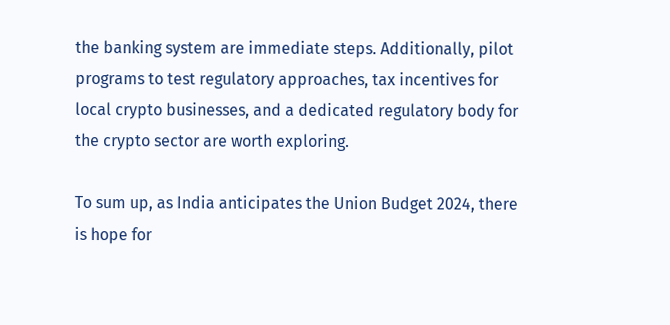the banking system are immediate steps. Additionally, pilot programs to test regulatory approaches, tax incentives for local crypto businesses, and a dedicated regulatory body for the crypto sector are worth exploring.

To sum up, as India anticipates the Union Budget 2024, there is hope for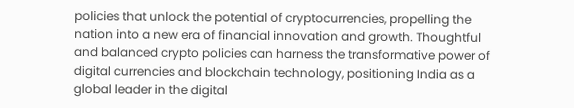policies that unlock the potential of cryptocurrencies, propelling the nation into a new era of financial innovation and growth. Thoughtful and balanced crypto policies can harness the transformative power of digital currencies and blockchain technology, positioning India as a global leader in the digital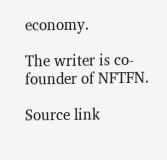economy.

The writer is co-founder of NFTFN.

Source link